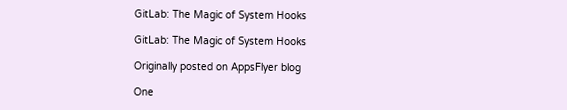GitLab: The Magic of System Hooks

GitLab: The Magic of System Hooks

Originally posted on AppsFlyer blog

One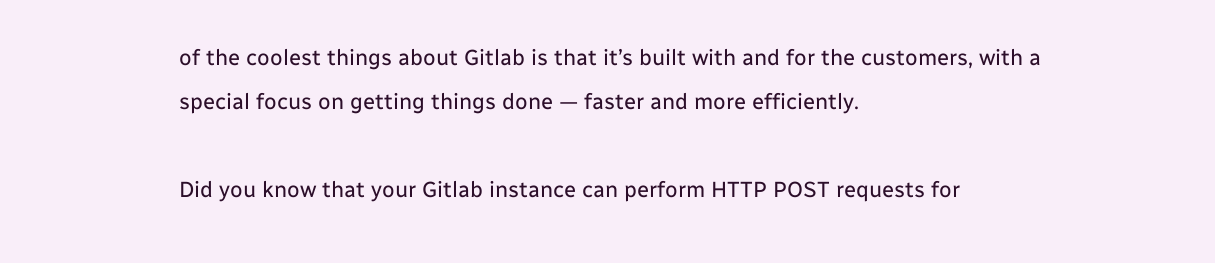of the coolest things about Gitlab is that it’s built with and for the customers, with a special focus on getting things done — faster and more efficiently.

Did you know that your Gitlab instance can perform HTTP POST requests for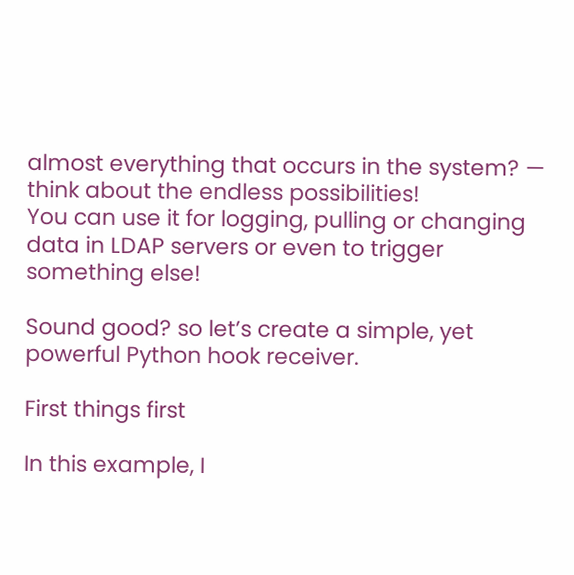almost everything that occurs in the system? — think about the endless possibilities!
You can use it for logging, pulling or changing data in LDAP servers or even to trigger something else!

Sound good? so let’s create a simple, yet powerful Python hook receiver.

First things first

In this example, I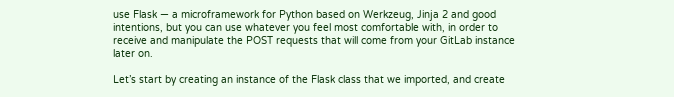use Flask — a microframework for Python based on Werkzeug, Jinja 2 and good intentions, but you can use whatever you feel most comfortable with, in order to receive and manipulate the POST requests that will come from your GitLab instance later on.

Let’s start by creating an instance of the Flask class that we imported, and create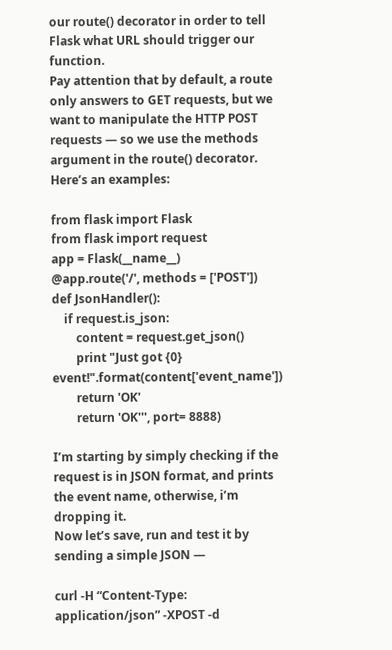our route() decorator in order to tell Flask what URL should trigger our function.
Pay attention that by default, a route only answers to GET requests, but we want to manipulate the HTTP POST requests — so we use the methods argument in the route() decorator. Here’s an examples:

from flask import Flask
from flask import request
app = Flask(__name__)
@app.route('/', methods = ['POST'])
def JsonHandler():
    if request.is_json:
        content = request.get_json()
        print "Just got {0} event!".format(content['event_name'])
        return 'OK'
        return 'OK''', port= 8888)

I’m starting by simply checking if the request is in JSON format, and prints the event name, otherwise, i’m dropping it.
Now let’s save, run and test it by sending a simple JSON —

curl -H “Content-Type: application/json” -XPOST -d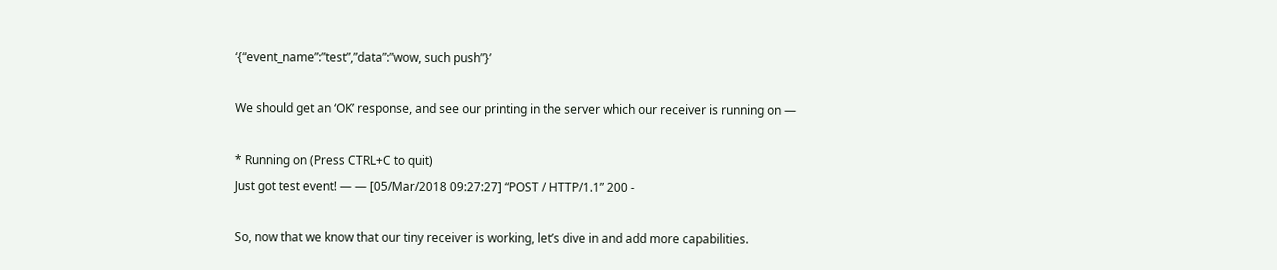‘{“event_name”:”test”,”data”:”wow, such push”}’

We should get an ‘OK’ response, and see our printing in the server which our receiver is running on —

* Running on (Press CTRL+C to quit)
Just got test event! — — [05/Mar/2018 09:27:27] “POST / HTTP/1.1” 200 -

So, now that we know that our tiny receiver is working, let’s dive in and add more capabilities.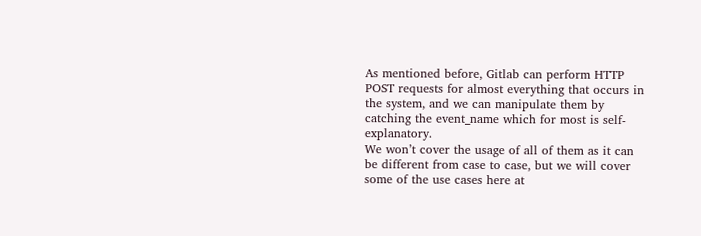As mentioned before, Gitlab can perform HTTP POST requests for almost everything that occurs in the system, and we can manipulate them by catching the event_name which for most is self-explanatory.
We won’t cover the usage of all of them as it can be different from case to case, but we will cover some of the use cases here at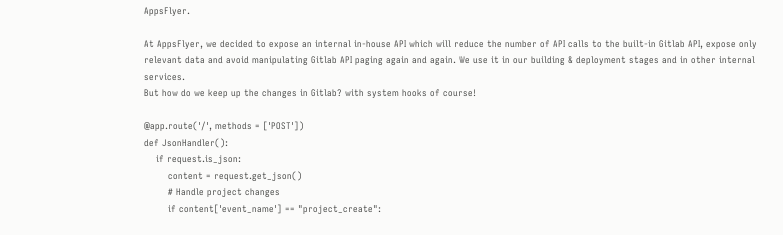AppsFlyer.

At AppsFlyer, we decided to expose an internal in-house API which will reduce the number of API calls to the built-in Gitlab API, expose only relevant data and avoid manipulating Gitlab API paging again and again. We use it in our building & deployment stages and in other internal services.
But how do we keep up the changes in Gitlab? with system hooks of course!

@app.route('/', methods = ['POST'])
def JsonHandler():
    if request.is_json:
        content = request.get_json()
        # Handle project changes
        if content['event_name'] == "project_create":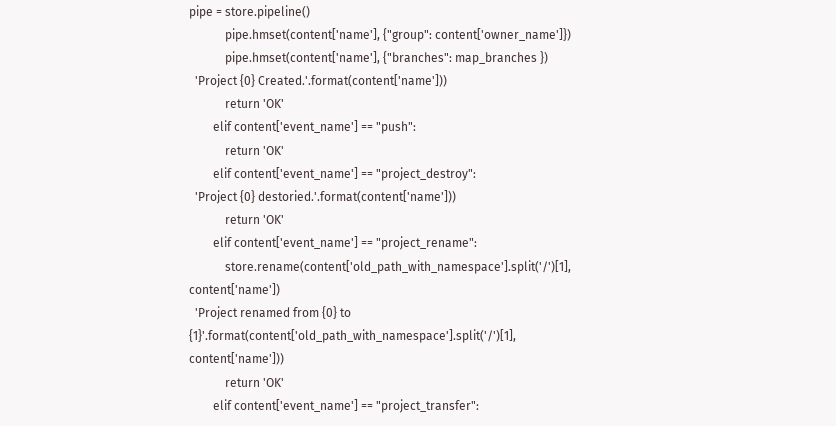pipe = store.pipeline()
            pipe.hmset(content['name'], {"group": content['owner_name']})
            pipe.hmset(content['name'], {"branches": map_branches })
  'Project {0} Created.'.format(content['name']))
            return 'OK'
        elif content['event_name'] == "push":
            return 'OK'
        elif content['event_name'] == "project_destroy":
  'Project {0} destoried.'.format(content['name']))
            return 'OK'
        elif content['event_name'] == "project_rename":
            store.rename(content['old_path_with_namespace'].split('/')[1], content['name'])
  'Project renamed from {0} to {1}'.format(content['old_path_with_namespace'].split('/')[1], content['name']))
            return 'OK'
        elif content['event_name'] == "project_transfer":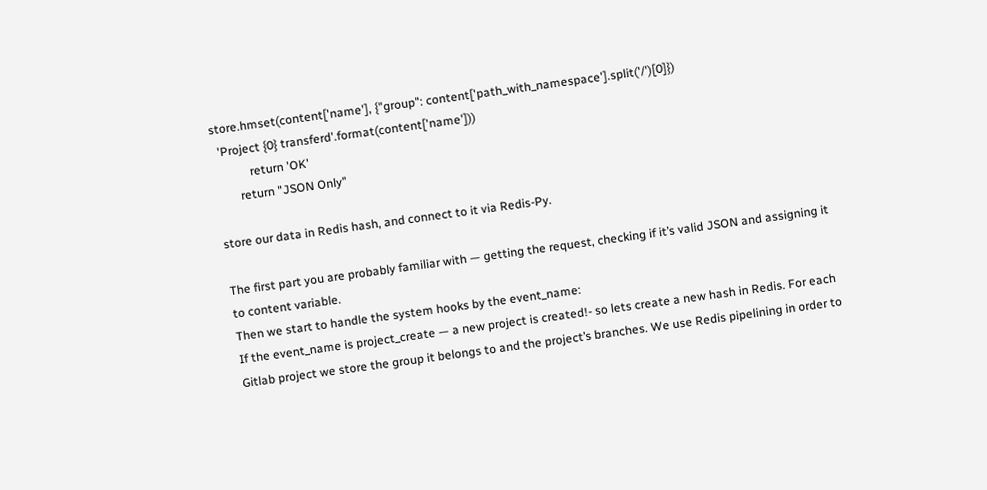store.hmset(content['name'], {"group": content['path_with_namespace'].split('/')[0]})
  'Project {0} transferd'.format(content['name']))
            return 'OK'
        return "JSON Only"

store our data in Redis hash, and connect to it via Redis-Py.

The first part you are probably familiar with — getting the request, checking if it’s valid JSON and assigning it to content variable.
Then we start to handle the system hooks by the event_name:
If the event_name is project_create — a new project is created!- so lets create a new hash in Redis. For each Gitlab project we store the group it belongs to and the project’s branches. We use Redis pipelining in order to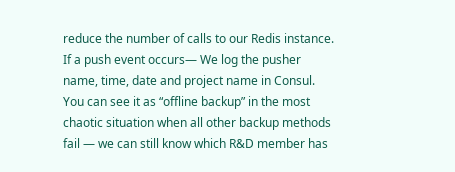reduce the number of calls to our Redis instance.
If a push event occurs— We log the pusher name, time, date and project name in Consul. You can see it as “offline backup” in the most chaotic situation when all other backup methods fail — we can still know which R&D member has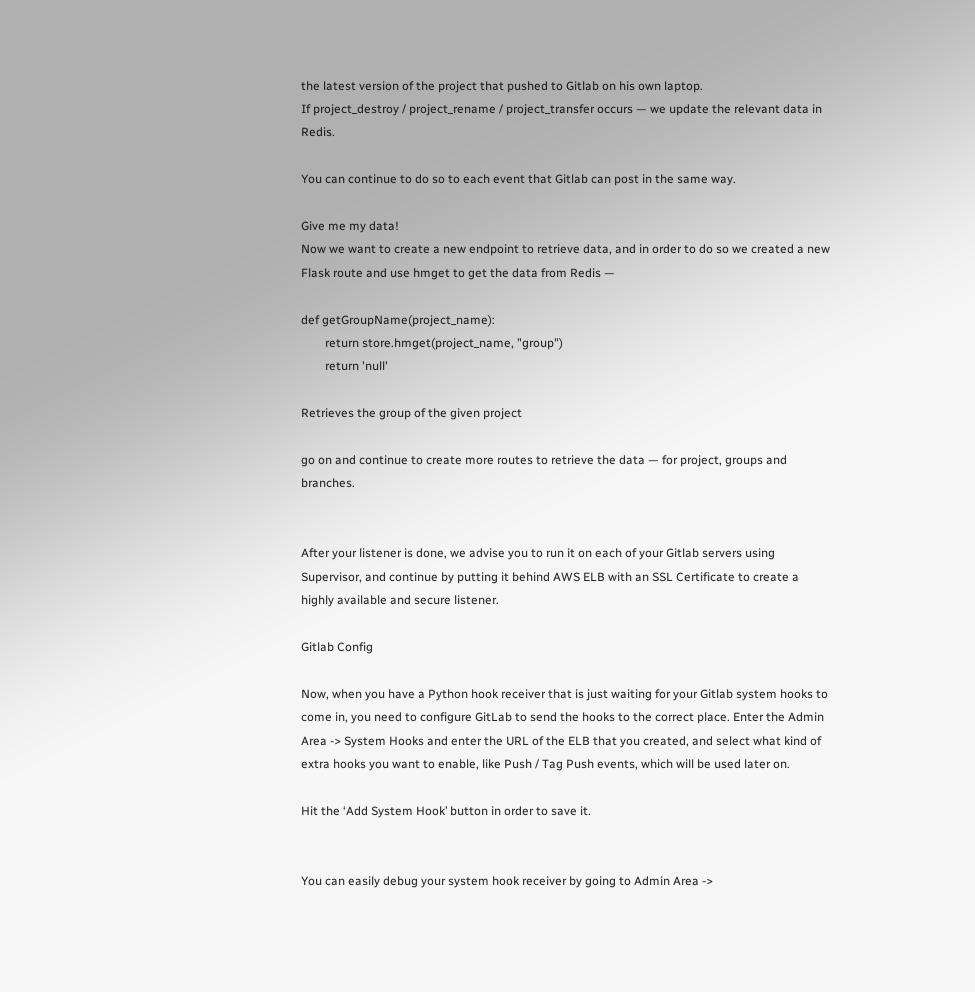the latest version of the project that pushed to Gitlab on his own laptop.
If project_destroy / project_rename / project_transfer occurs — we update the relevant data in Redis.

You can continue to do so to each event that Gitlab can post in the same way.

Give me my data!
Now we want to create a new endpoint to retrieve data, and in order to do so we created a new Flask route and use hmget to get the data from Redis —

def getGroupName(project_name):
        return store.hmget(project_name, "group")
        return 'null'

Retrieves the group of the given project

go on and continue to create more routes to retrieve the data — for project, groups and branches.


After your listener is done, we advise you to run it on each of your Gitlab servers using Supervisor, and continue by putting it behind AWS ELB with an SSL Certificate to create a highly available and secure listener.

Gitlab Config

Now, when you have a Python hook receiver that is just waiting for your Gitlab system hooks to come in, you need to configure GitLab to send the hooks to the correct place. Enter the Admin Area -> System Hooks and enter the URL of the ELB that you created, and select what kind of extra hooks you want to enable, like Push / Tag Push events, which will be used later on.

Hit the ‘Add System Hook’ button in order to save it.


You can easily debug your system hook receiver by going to Admin Area ->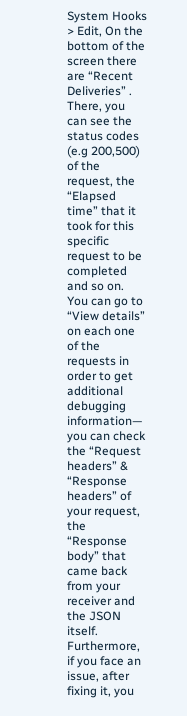System Hooks > Edit, On the bottom of the screen there are “Recent Deliveries” .
There, you can see the status codes (e.g 200,500) of the request, the “Elapsed time” that it took for this specific request to be completed and so on.
You can go to “View details” on each one of the requests in order to get additional debugging information— you can check the “Request headers” & “Response headers” of your request, the “Response body” that came back from your receiver and the JSON itself.
Furthermore, if you face an issue, after fixing it, you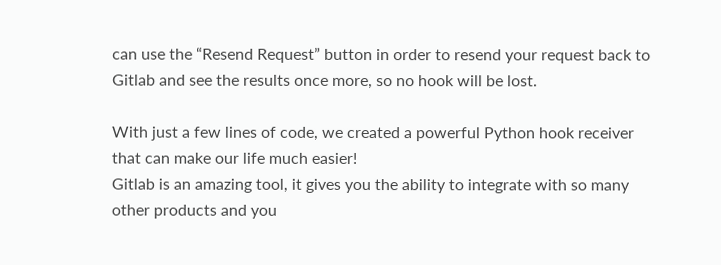can use the “Resend Request” button in order to resend your request back to Gitlab and see the results once more, so no hook will be lost.

With just a few lines of code, we created a powerful Python hook receiver that can make our life much easier!
Gitlab is an amazing tool, it gives you the ability to integrate with so many other products and you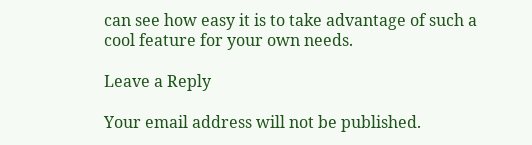can see how easy it is to take advantage of such a cool feature for your own needs.

Leave a Reply

Your email address will not be published.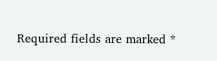Required fields are marked *